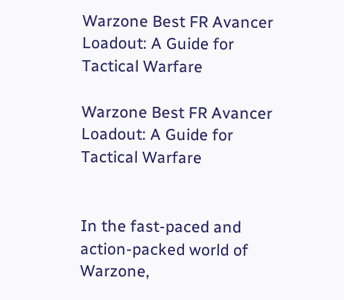Warzone Best FR Avancer Loadout: A Guide for Tactical Warfare

Warzone Best FR Avancer Loadout: A Guide for Tactical Warfare


In the fast-paced and action-packed world of Warzone,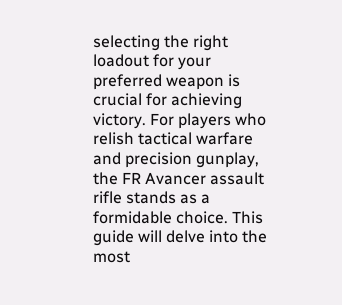selecting the right loadout for your preferred weapon is crucial for achieving victory. For players who relish tactical warfare and precision gunplay, the FR Avancer assault rifle stands as a formidable choice. This guide will delve into the most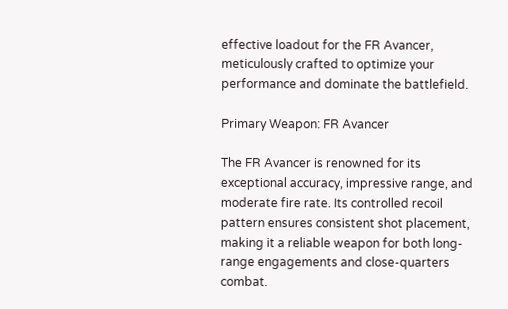effective loadout for the FR Avancer, meticulously crafted to optimize your performance and dominate the battlefield.

Primary Weapon: FR Avancer

The FR Avancer is renowned for its exceptional accuracy, impressive range, and moderate fire rate. Its controlled recoil pattern ensures consistent shot placement, making it a reliable weapon for both long-range engagements and close-quarters combat.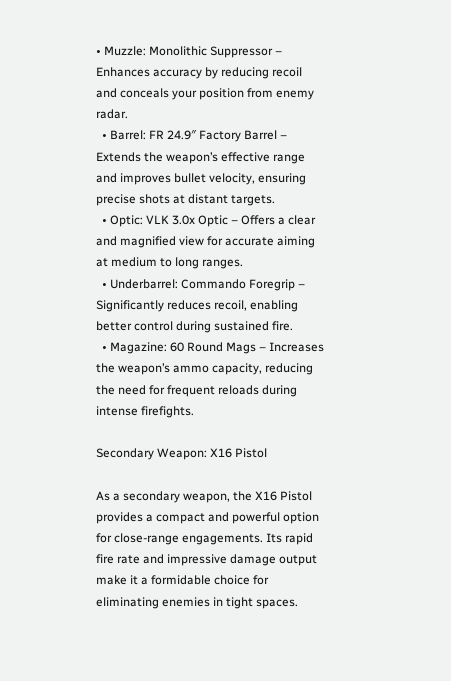• Muzzle: Monolithic Suppressor – Enhances accuracy by reducing recoil and conceals your position from enemy radar.
  • Barrel: FR 24.9″ Factory Barrel – Extends the weapon’s effective range and improves bullet velocity, ensuring precise shots at distant targets.
  • Optic: VLK 3.0x Optic – Offers a clear and magnified view for accurate aiming at medium to long ranges.
  • Underbarrel: Commando Foregrip – Significantly reduces recoil, enabling better control during sustained fire.
  • Magazine: 60 Round Mags – Increases the weapon’s ammo capacity, reducing the need for frequent reloads during intense firefights.

Secondary Weapon: X16 Pistol

As a secondary weapon, the X16 Pistol provides a compact and powerful option for close-range engagements. Its rapid fire rate and impressive damage output make it a formidable choice for eliminating enemies in tight spaces.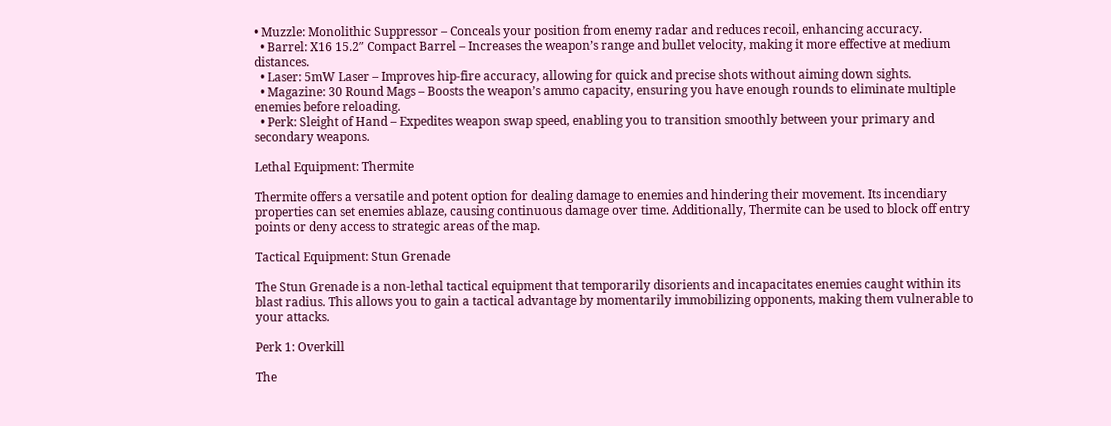• Muzzle: Monolithic Suppressor – Conceals your position from enemy radar and reduces recoil, enhancing accuracy.
  • Barrel: X16 15.2″ Compact Barrel – Increases the weapon’s range and bullet velocity, making it more effective at medium distances.
  • Laser: 5mW Laser – Improves hip-fire accuracy, allowing for quick and precise shots without aiming down sights.
  • Magazine: 30 Round Mags – Boosts the weapon’s ammo capacity, ensuring you have enough rounds to eliminate multiple enemies before reloading.
  • Perk: Sleight of Hand – Expedites weapon swap speed, enabling you to transition smoothly between your primary and secondary weapons.

Lethal Equipment: Thermite

Thermite offers a versatile and potent option for dealing damage to enemies and hindering their movement. Its incendiary properties can set enemies ablaze, causing continuous damage over time. Additionally, Thermite can be used to block off entry points or deny access to strategic areas of the map.

Tactical Equipment: Stun Grenade

The Stun Grenade is a non-lethal tactical equipment that temporarily disorients and incapacitates enemies caught within its blast radius. This allows you to gain a tactical advantage by momentarily immobilizing opponents, making them vulnerable to your attacks.

Perk 1: Overkill

The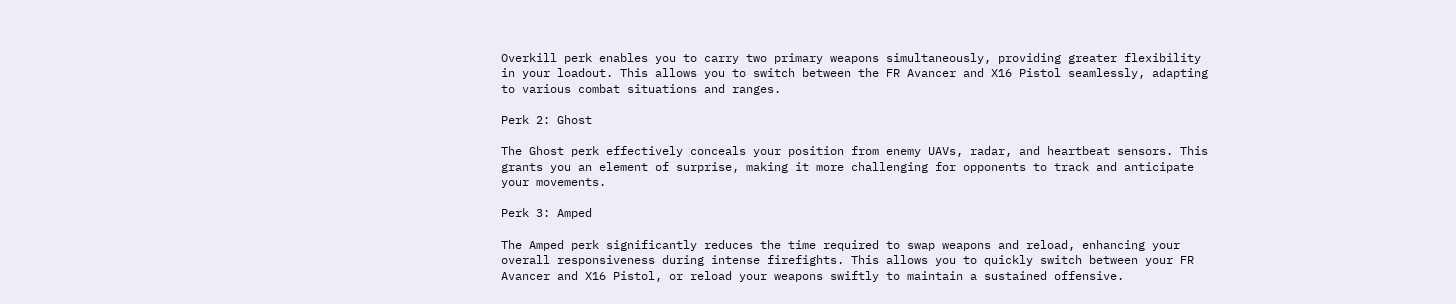Overkill perk enables you to carry two primary weapons simultaneously, providing greater flexibility in your loadout. This allows you to switch between the FR Avancer and X16 Pistol seamlessly, adapting to various combat situations and ranges.

Perk 2: Ghost

The Ghost perk effectively conceals your position from enemy UAVs, radar, and heartbeat sensors. This grants you an element of surprise, making it more challenging for opponents to track and anticipate your movements.

Perk 3: Amped

The Amped perk significantly reduces the time required to swap weapons and reload, enhancing your overall responsiveness during intense firefights. This allows you to quickly switch between your FR Avancer and X16 Pistol, or reload your weapons swiftly to maintain a sustained offensive.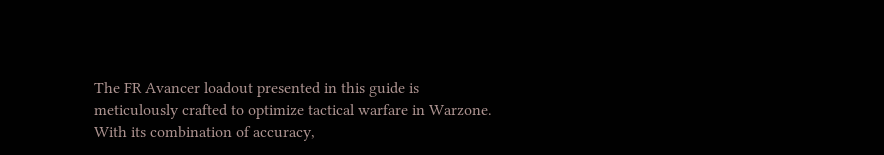The FR Avancer loadout presented in this guide is meticulously crafted to optimize tactical warfare in Warzone. With its combination of accuracy,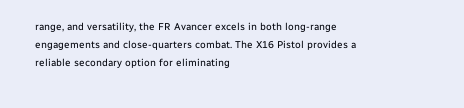range, and versatility, the FR Avancer excels in both long-range engagements and close-quarters combat. The X16 Pistol provides a reliable secondary option for eliminating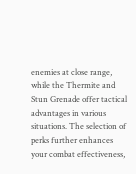enemies at close range, while the Thermite and Stun Grenade offer tactical advantages in various situations. The selection of perks further enhances your combat effectiveness,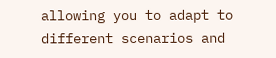allowing you to adapt to different scenarios and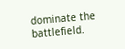dominate the battlefield.